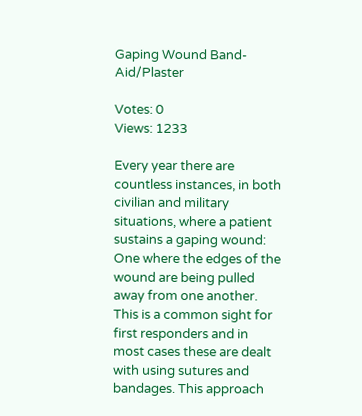Gaping Wound Band-Aid/Plaster

Votes: 0
Views: 1233

Every year there are countless instances, in both civilian and military situations, where a patient sustains a gaping wound: One where the edges of the wound are being pulled away from one another. This is a common sight for first responders and in most cases these are dealt with using sutures and bandages. This approach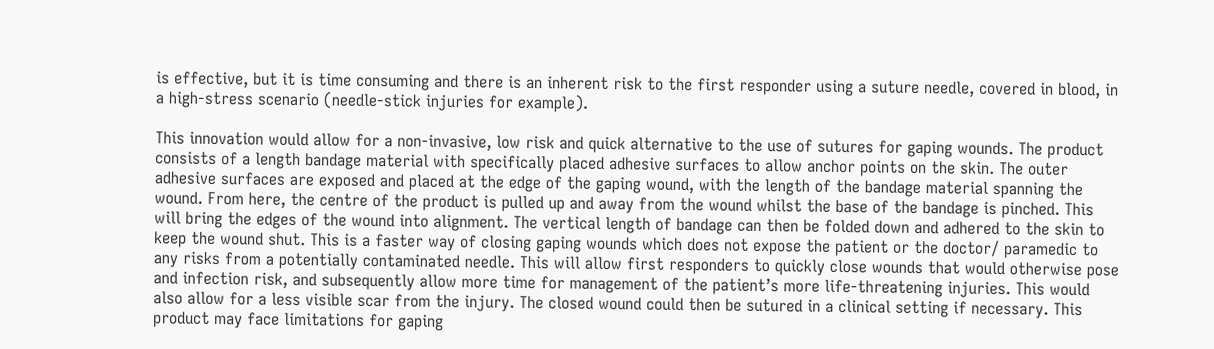is effective, but it is time consuming and there is an inherent risk to the first responder using a suture needle, covered in blood, in a high-stress scenario (needle-stick injuries for example).

This innovation would allow for a non-invasive, low risk and quick alternative to the use of sutures for gaping wounds. The product consists of a length bandage material with specifically placed adhesive surfaces to allow anchor points on the skin. The outer adhesive surfaces are exposed and placed at the edge of the gaping wound, with the length of the bandage material spanning the wound. From here, the centre of the product is pulled up and away from the wound whilst the base of the bandage is pinched. This will bring the edges of the wound into alignment. The vertical length of bandage can then be folded down and adhered to the skin to keep the wound shut. This is a faster way of closing gaping wounds which does not expose the patient or the doctor/ paramedic to any risks from a potentially contaminated needle. This will allow first responders to quickly close wounds that would otherwise pose and infection risk, and subsequently allow more time for management of the patient’s more life-threatening injuries. This would also allow for a less visible scar from the injury. The closed wound could then be sutured in a clinical setting if necessary. This product may face limitations for gaping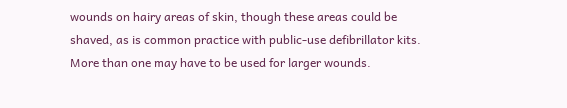wounds on hairy areas of skin, though these areas could be shaved, as is common practice with public-use defibrillator kits. More than one may have to be used for larger wounds.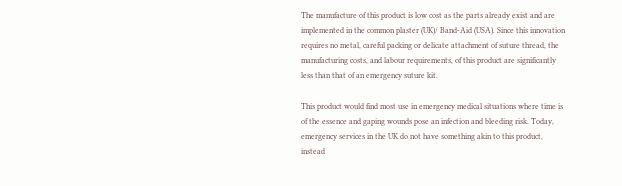The manufacture of this product is low cost as the parts already exist and are implemented in the common plaster (UK)/ Band-Aid (USA). Since this innovation requires no metal, careful packing or delicate attachment of suture thread, the manufacturing costs, and labour requirements, of this product are significantly less than that of an emergency suture kit.

This product would find most use in emergency medical situations where time is of the essence and gaping wounds pose an infection and bleeding risk. Today, emergency services in the UK do not have something akin to this product, instead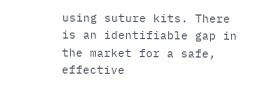using suture kits. There is an identifiable gap in the market for a safe, effective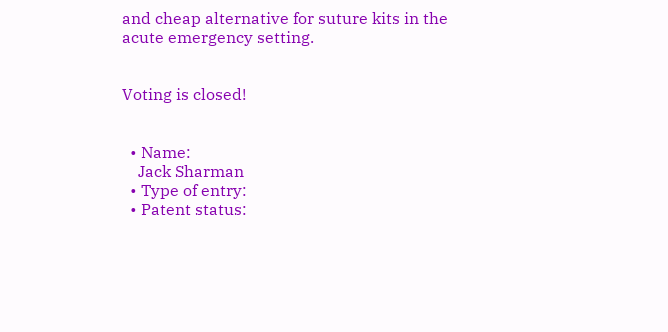and cheap alternative for suture kits in the acute emergency setting.


Voting is closed!


  • Name:
    Jack Sharman
  • Type of entry:
  • Patent status: